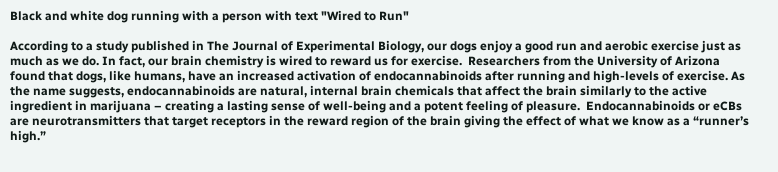Black and white dog running with a person with text "Wired to Run"

According to a study published in The Journal of Experimental Biology, our dogs enjoy a good run and aerobic exercise just as much as we do. In fact, our brain chemistry is wired to reward us for exercise.  Researchers from the University of Arizona found that dogs, like humans, have an increased activation of endocannabinoids after running and high-levels of exercise. As the name suggests, endocannabinoids are natural, internal brain chemicals that affect the brain similarly to the active ingredient in marijuana – creating a lasting sense of well-being and a potent feeling of pleasure.  Endocannabinoids or eCBs are neurotransmitters that target receptors in the reward region of the brain giving the effect of what we know as a “runner’s high.”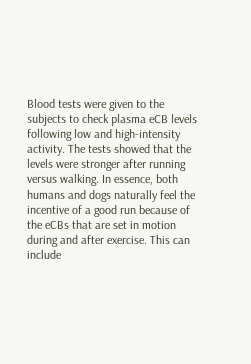Blood tests were given to the subjects to check plasma eCB levels following low and high-intensity activity. The tests showed that the levels were stronger after running versus walking. In essence, both humans and dogs naturally feel the incentive of a good run because of the eCBs that are set in motion during and after exercise. This can include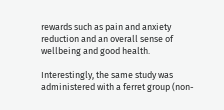rewards such as pain and anxiety reduction and an overall sense of wellbeing and good health.

Interestingly, the same study was administered with a ferret group (non-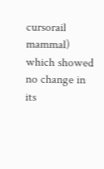cursorail mammal) which showed no change in its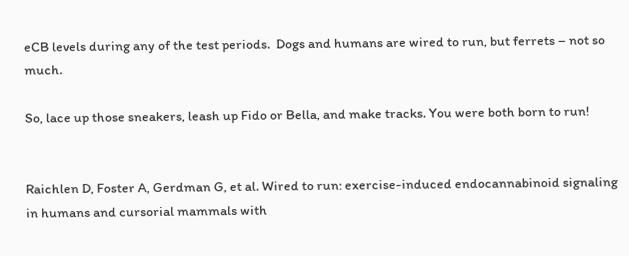eCB levels during any of the test periods.  Dogs and humans are wired to run, but ferrets – not so much.

So, lace up those sneakers, leash up Fido or Bella, and make tracks. You were both born to run!


Raichlen D, Foster A, Gerdman G, et al. Wired to run: exercise-induced endocannabinoid signaling in humans and cursorial mammals with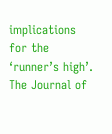implications for the ‘runner’s high’. The Journal of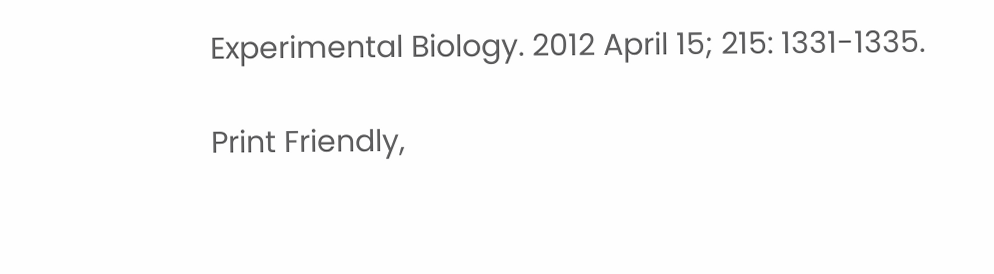Experimental Biology. 2012 April 15; 215: 1331-1335.

Print Friendly,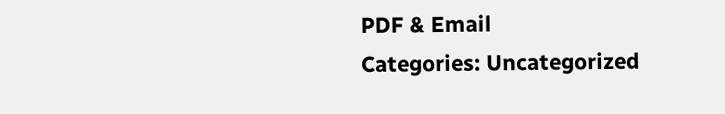PDF & Email
Categories: Uncategorized